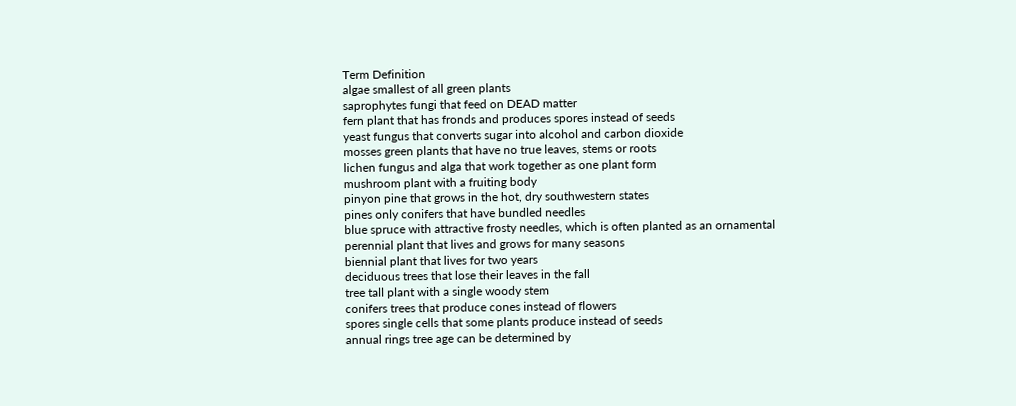Term Definition
algae smallest of all green plants
saprophytes fungi that feed on DEAD matter
fern plant that has fronds and produces spores instead of seeds
yeast fungus that converts sugar into alcohol and carbon dioxide
mosses green plants that have no true leaves, stems or roots
lichen fungus and alga that work together as one plant form
mushroom plant with a fruiting body
pinyon pine that grows in the hot, dry southwestern states
pines only conifers that have bundled needles
blue spruce with attractive frosty needles, which is often planted as an ornamental
perennial plant that lives and grows for many seasons
biennial plant that lives for two years
deciduous trees that lose their leaves in the fall
tree tall plant with a single woody stem
conifers trees that produce cones instead of flowers
spores single cells that some plants produce instead of seeds
annual rings tree age can be determined by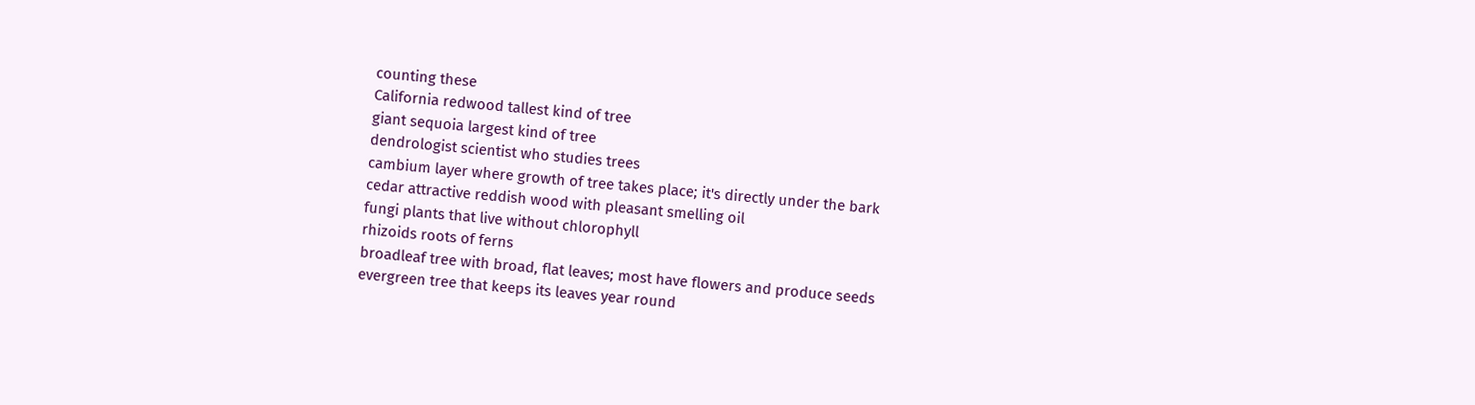counting these
California redwood tallest kind of tree
giant sequoia largest kind of tree
dendrologist scientist who studies trees
cambium layer where growth of tree takes place; it's directly under the bark
cedar attractive reddish wood with pleasant smelling oil
fungi plants that live without chlorophyll
rhizoids roots of ferns
broadleaf tree with broad, flat leaves; most have flowers and produce seeds
evergreen tree that keeps its leaves year round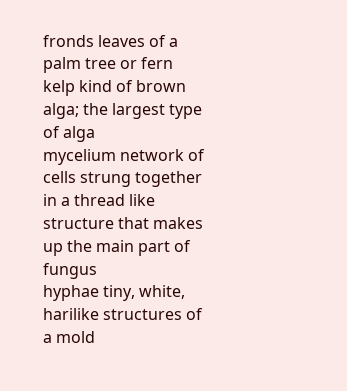fronds leaves of a palm tree or fern
kelp kind of brown alga; the largest type of alga
mycelium network of cells strung together in a thread like structure that makes up the main part of fungus
hyphae tiny, white, harilike structures of a mold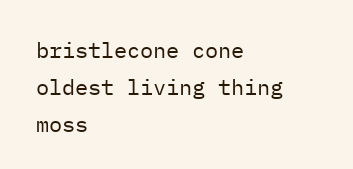bristlecone cone oldest living thing
moss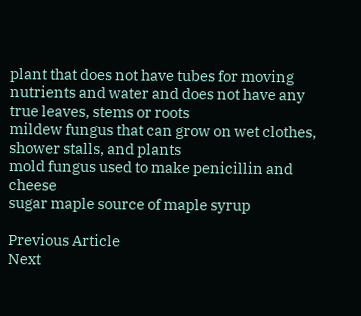plant that does not have tubes for moving nutrients and water and does not have any true leaves, stems or roots
mildew fungus that can grow on wet clothes, shower stalls, and plants
mold fungus used to make penicillin and cheese
sugar maple source of maple syrup

Previous Article
Next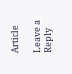Article

Leave a Reply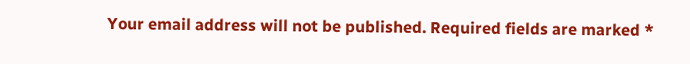Your email address will not be published. Required fields are marked *